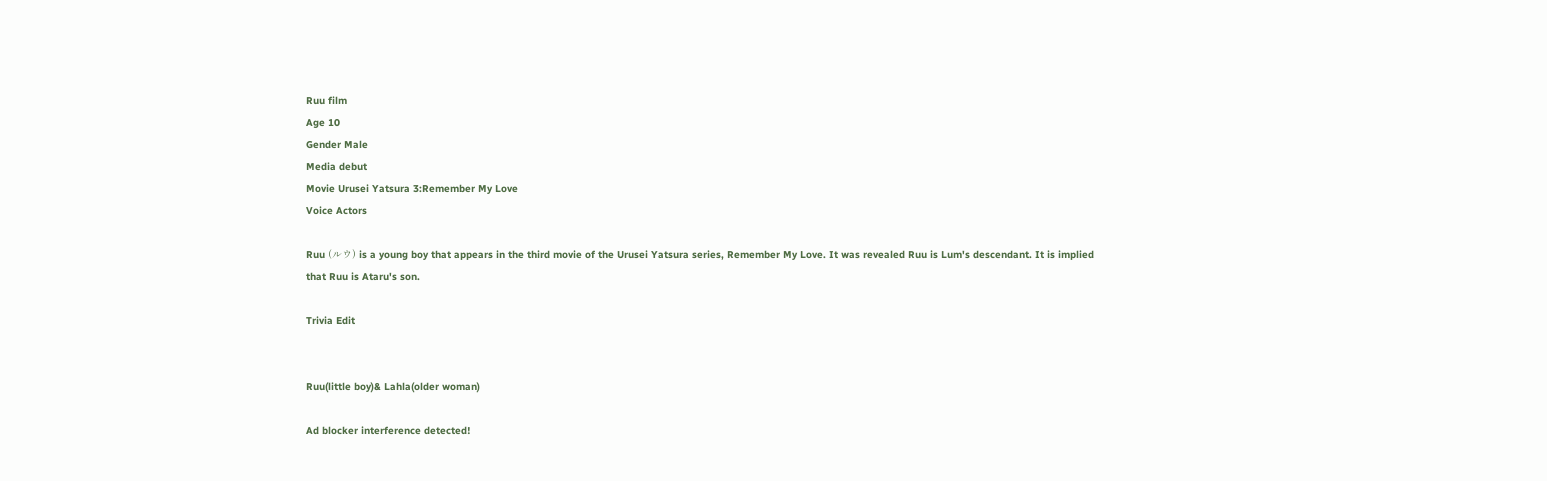Ruu film
Age 10
Gender Male
Media debut
Movie Urusei Yatsura 3:Remember My Love
Voice Actors

Ruu (ルウ) is a young boy that appears in the third movie of the Urusei Yatsura series, Remember My Love. It was revealed Ruu is Lum's descendant. It is implied that Ruu is Ataru's son.

Trivia Edit


Ruu(little boy)& Lahla(older woman)

Ad blocker interference detected!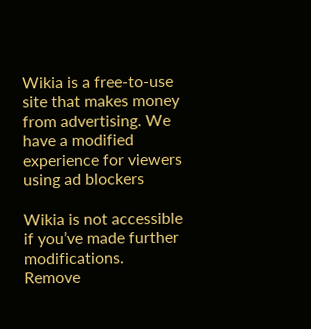Wikia is a free-to-use site that makes money from advertising. We have a modified experience for viewers using ad blockers

Wikia is not accessible if you’ve made further modifications. Remove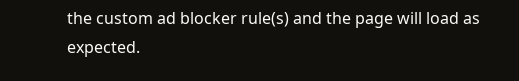the custom ad blocker rule(s) and the page will load as expected.